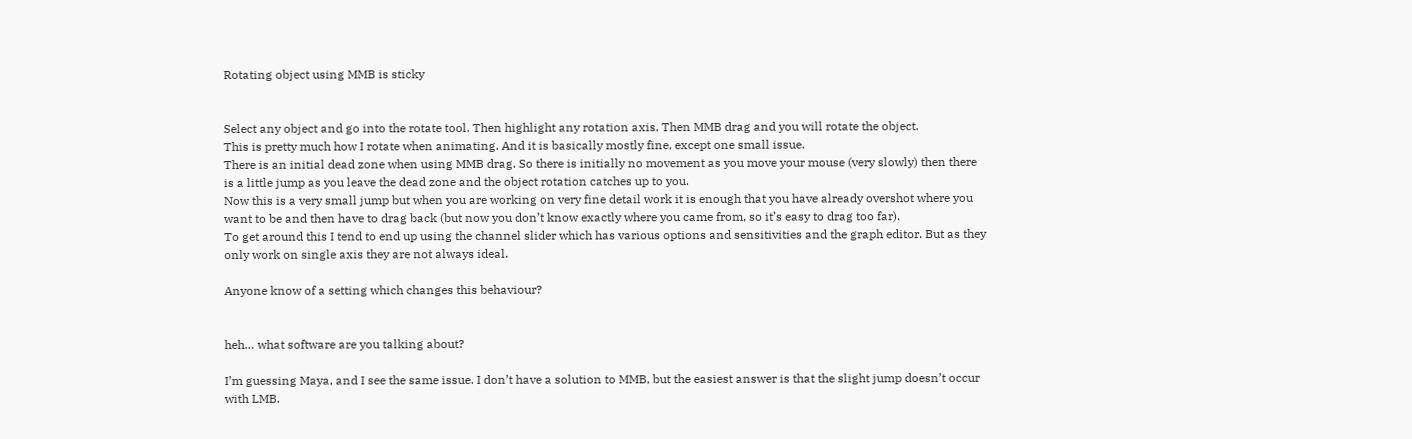Rotating object using MMB is sticky


Select any object and go into the rotate tool. Then highlight any rotation axis. Then MMB drag and you will rotate the object.
This is pretty much how I rotate when animating. And it is basically mostly fine, except one small issue.
There is an initial dead zone when using MMB drag. So there is initially no movement as you move your mouse (very slowly) then there is a little jump as you leave the dead zone and the object rotation catches up to you.
Now this is a very small jump but when you are working on very fine detail work it is enough that you have already overshot where you want to be and then have to drag back (but now you don’t know exactly where you came from, so it’s easy to drag too far).
To get around this I tend to end up using the channel slider which has various options and sensitivities and the graph editor. But as they only work on single axis they are not always ideal.

Anyone know of a setting which changes this behaviour?


heh… what software are you talking about?

I’m guessing Maya, and I see the same issue. I don’t have a solution to MMB, but the easiest answer is that the slight jump doesn’t occur with LMB.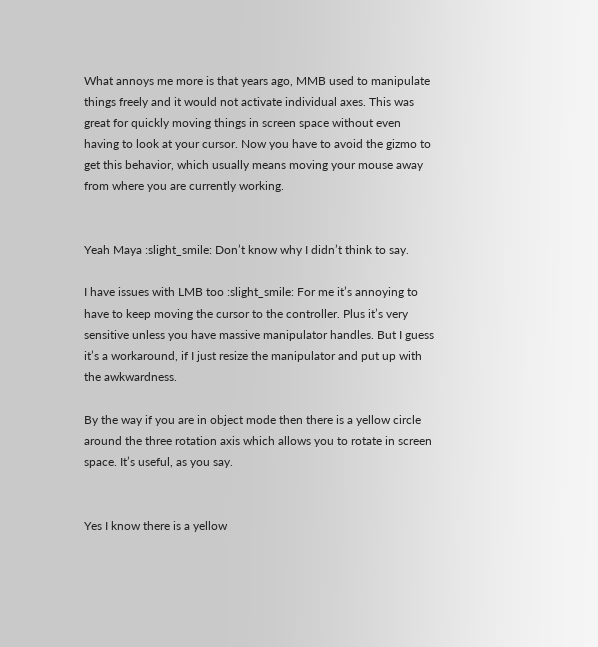What annoys me more is that years ago, MMB used to manipulate things freely and it would not activate individual axes. This was great for quickly moving things in screen space without even having to look at your cursor. Now you have to avoid the gizmo to get this behavior, which usually means moving your mouse away from where you are currently working.


Yeah Maya :slight_smile: Don’t know why I didn’t think to say.

I have issues with LMB too :slight_smile: For me it’s annoying to have to keep moving the cursor to the controller. Plus it’s very sensitive unless you have massive manipulator handles. But I guess it’s a workaround, if I just resize the manipulator and put up with the awkwardness.

By the way if you are in object mode then there is a yellow circle around the three rotation axis which allows you to rotate in screen space. It’s useful, as you say.


Yes I know there is a yellow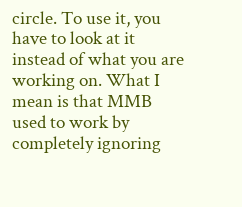circle. To use it, you have to look at it instead of what you are working on. What I mean is that MMB used to work by completely ignoring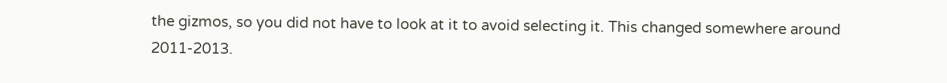the gizmos, so you did not have to look at it to avoid selecting it. This changed somewhere around 2011-2013.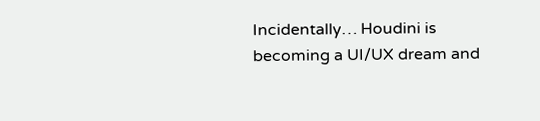Incidentally… Houdini is becoming a UI/UX dream and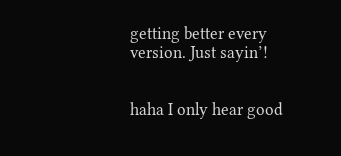getting better every version. Just sayin’!


haha I only hear good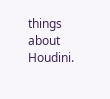things about Houdini.